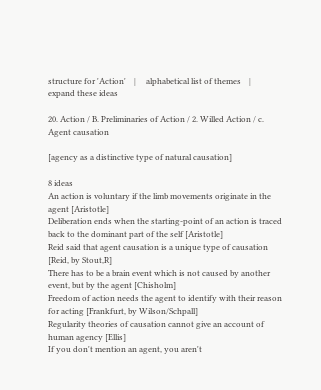structure for 'Action'    |     alphabetical list of themes    |     expand these ideas

20. Action / B. Preliminaries of Action / 2. Willed Action / c. Agent causation

[agency as a distinctive type of natural causation]

8 ideas
An action is voluntary if the limb movements originate in the agent [Aristotle]
Deliberation ends when the starting-point of an action is traced back to the dominant part of the self [Aristotle]
Reid said that agent causation is a unique type of causation [Reid, by Stout,R]
There has to be a brain event which is not caused by another event, but by the agent [Chisholm]
Freedom of action needs the agent to identify with their reason for acting [Frankfurt, by Wilson/Schpall]
Regularity theories of causation cannot give an account of human agency [Ellis]
If you don't mention an agent, you aren't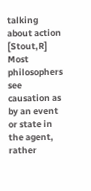talking about action [Stout,R]
Most philosophers see causation as by an event or state in the agent, rather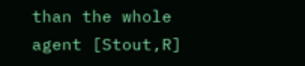than the whole agent [Stout,R]